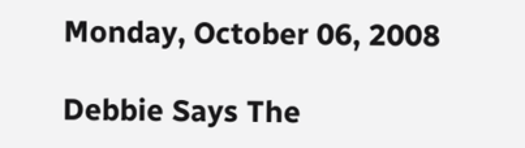Monday, October 06, 2008

Debbie Says The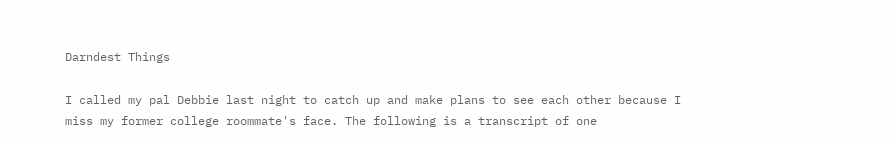Darndest Things

I called my pal Debbie last night to catch up and make plans to see each other because I miss my former college roommate's face. The following is a transcript of one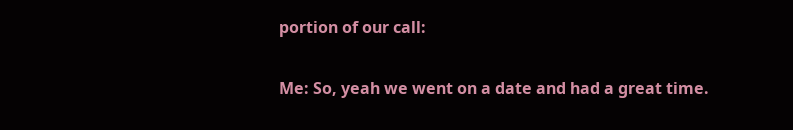portion of our call:

Me: So, yeah we went on a date and had a great time.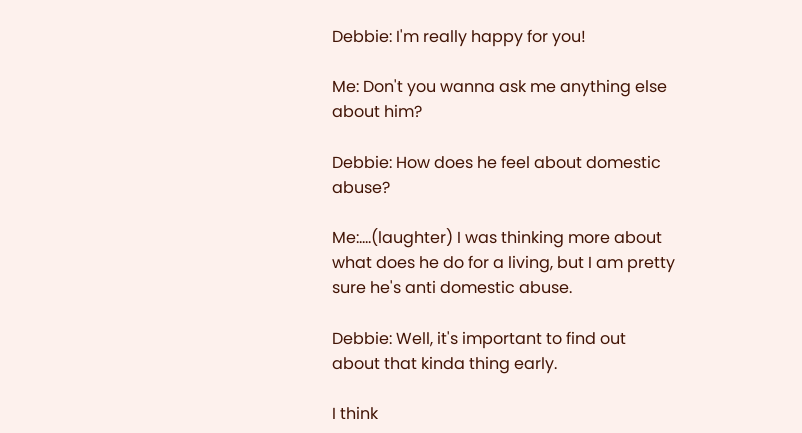Debbie: I'm really happy for you!

Me: Don't you wanna ask me anything else about him?

Debbie: How does he feel about domestic abuse?

Me:....(laughter) I was thinking more about what does he do for a living, but I am pretty sure he's anti domestic abuse.

Debbie: Well, it's important to find out about that kinda thing early.

I think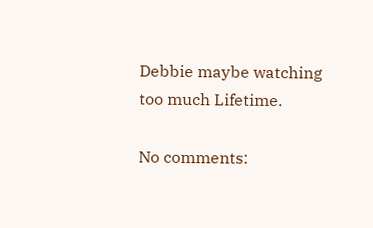Debbie maybe watching too much Lifetime.

No comments: